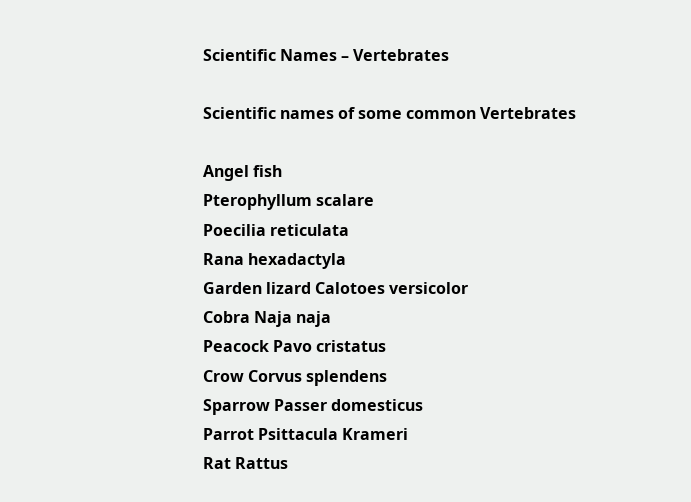Scientific Names – Vertebrates

Scientific names of some common Vertebrates

Angel fish
Pterophyllum scalare
Poecilia reticulata
Rana hexadactyla
Garden lizard Calotoes versicolor
Cobra Naja naja
Peacock Pavo cristatus
Crow Corvus splendens
Sparrow Passer domesticus
Parrot Psittacula Krameri
Rat Rattus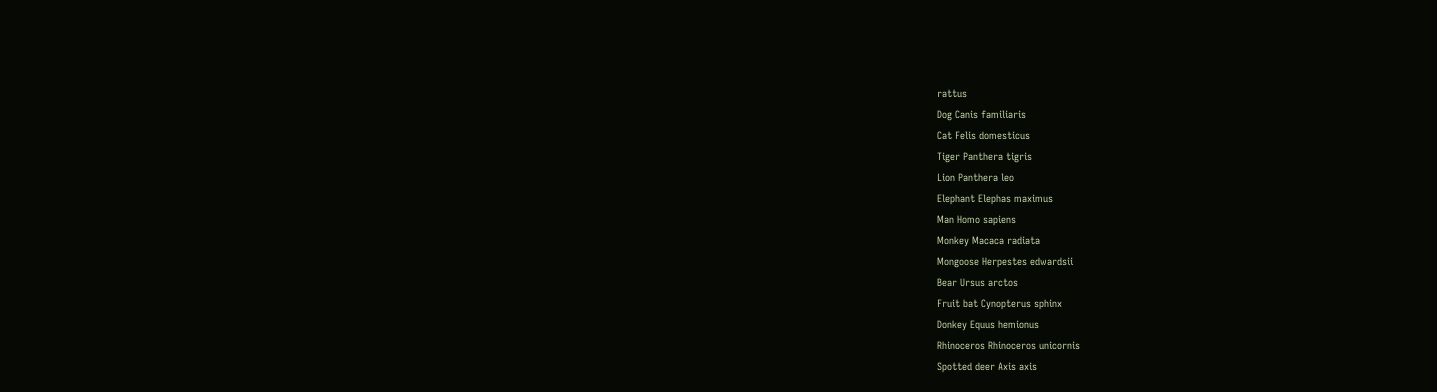rattus
Dog Canis familiaris
Cat Felis domesticus
Tiger Panthera tigris
Lion Panthera leo
Elephant Elephas maximus
Man Homo sapiens
Monkey Macaca radiata
Mongoose Herpestes edwardsii
Bear Ursus arctos
Fruit bat Cynopterus sphinx
Donkey Equus hemionus
Rhinoceros Rhinoceros unicornis
Spotted deer Axis axis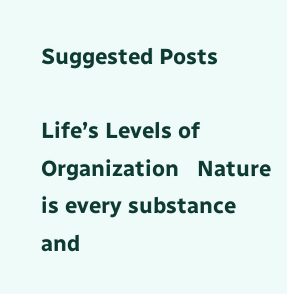Suggested Posts

Life’s Levels of Organization   Nature is every substance and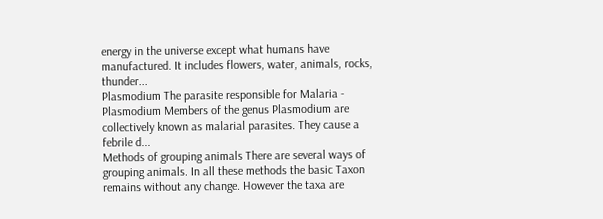energy in the universe except what humans have manufactured. It includes flowers, water, animals, rocks, thunder...
Plasmodium The parasite responsible for Malaria - Plasmodium Members of the genus Plasmodium are collectively known as malarial parasites. They cause a febrile d...
Methods of grouping animals There are several ways of grouping animals. In all these methods the basic Taxon remains without any change. However the taxa are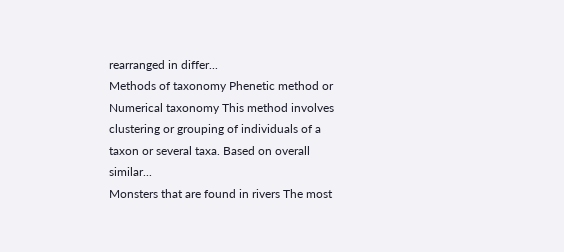rearranged in differ...
Methods of taxonomy Phenetic method or Numerical taxonomy This method involves clustering or grouping of individuals of a taxon or several taxa. Based on overall similar...
Monsters that are found in rivers The most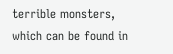terrible monsters, which can be found in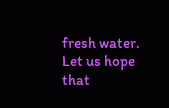fresh water.  Let us hope that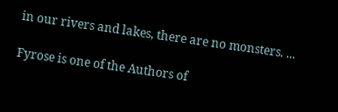in our rivers and lakes, there are no monsters. ...

Fyrose is one of the Authors of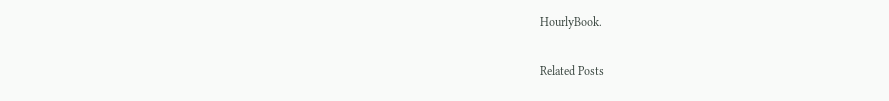HourlyBook.

Related Posts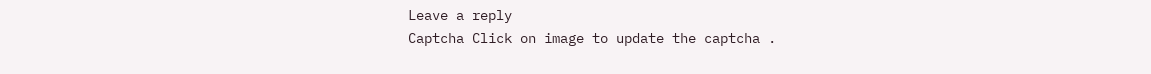Leave a reply
Captcha Click on image to update the captcha .